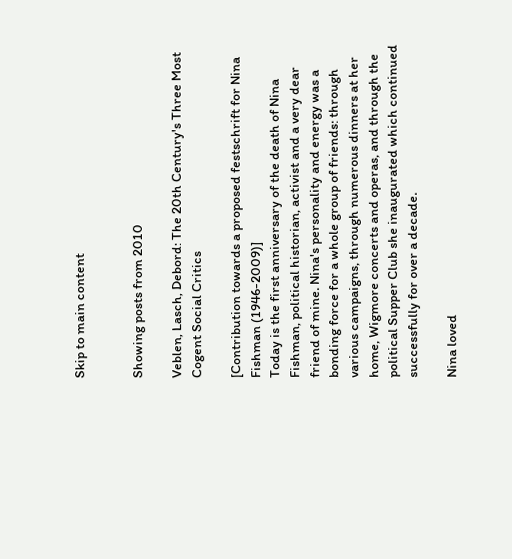Skip to main content


Showing posts from 2010

Veblen, Lasch, Debord: The 20th Century's Three Most Cogent Social Critics

[Contribution towards a proposed festschrift for Nina Fishman (1946-2009)]
Today is the first anniversary of the death of Nina Fishman, political historian, activist and a very dear friend of mine. Nina's personality and energy was a bonding force for a whole group of friends: through various campaigns, through numerous dinners at her home, Wigmore concerts and operas, and through the political Supper Club she inaugurated which continued successfully for over a decade.

Nina loved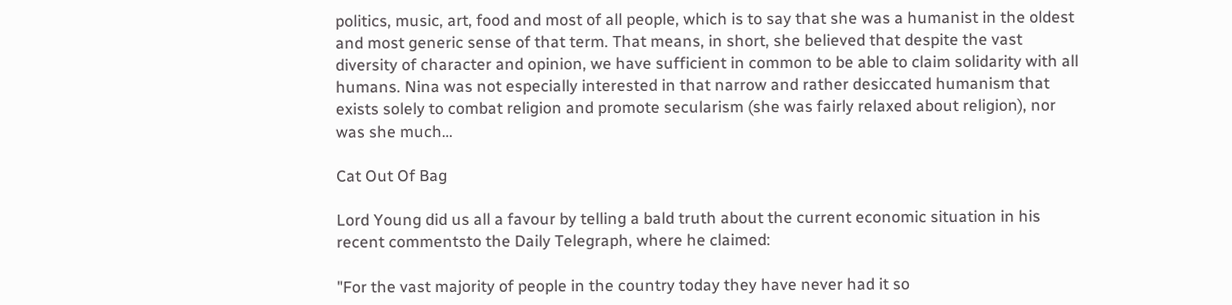politics, music, art, food and most of all people, which is to say that she was a humanist in the oldest and most generic sense of that term. That means, in short, she believed that despite the vast diversity of character and opinion, we have sufficient in common to be able to claim solidarity with all humans. Nina was not especially interested in that narrow and rather desiccated humanism that exists solely to combat religion and promote secularism (she was fairly relaxed about religion), nor was she much…

Cat Out Of Bag

Lord Young did us all a favour by telling a bald truth about the current economic situation in his recent commentsto the Daily Telegraph, where he claimed:

"For the vast majority of people in the country today they have never had it so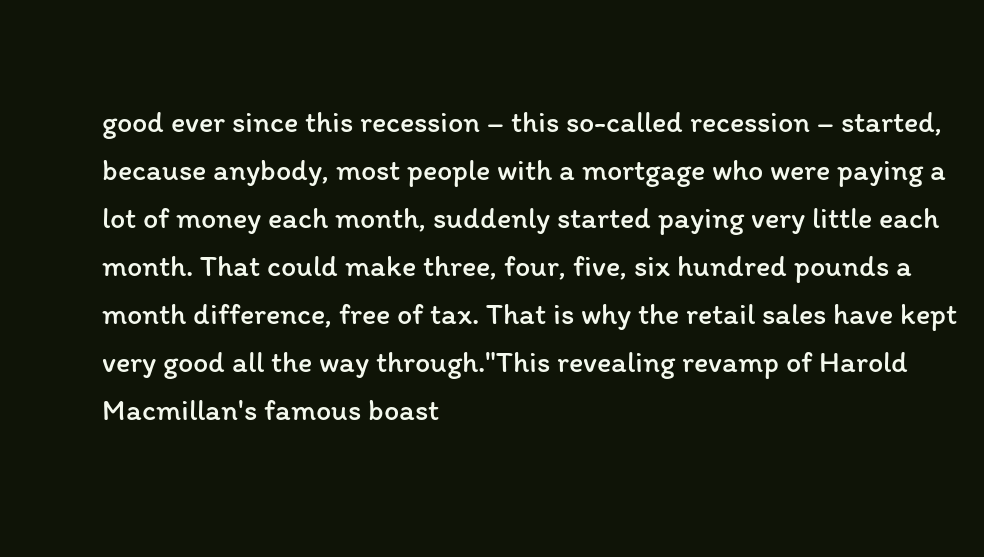good ever since this recession – this so-called recession – started, because anybody, most people with a mortgage who were paying a lot of money each month, suddenly started paying very little each month. That could make three, four, five, six hundred pounds a month difference, free of tax. That is why the retail sales have kept very good all the way through."This revealing revamp of Harold Macmillan's famous boast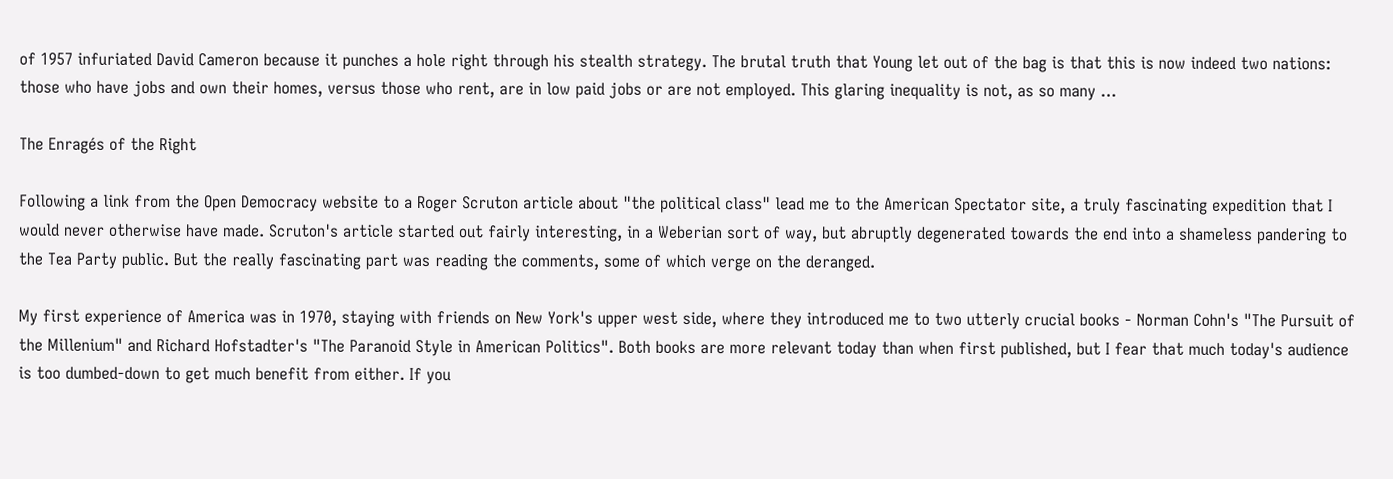of 1957 infuriated David Cameron because it punches a hole right through his stealth strategy. The brutal truth that Young let out of the bag is that this is now indeed two nations: those who have jobs and own their homes, versus those who rent, are in low paid jobs or are not employed. This glaring inequality is not, as so many …

The Enragés of the Right

Following a link from the Open Democracy website to a Roger Scruton article about "the political class" lead me to the American Spectator site, a truly fascinating expedition that I would never otherwise have made. Scruton's article started out fairly interesting, in a Weberian sort of way, but abruptly degenerated towards the end into a shameless pandering to the Tea Party public. But the really fascinating part was reading the comments, some of which verge on the deranged.

My first experience of America was in 1970, staying with friends on New York's upper west side, where they introduced me to two utterly crucial books - Norman Cohn's "The Pursuit of the Millenium" and Richard Hofstadter's "The Paranoid Style in American Politics". Both books are more relevant today than when first published, but I fear that much today's audience is too dumbed-down to get much benefit from either. If you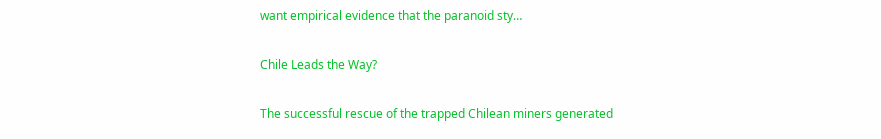want empirical evidence that the paranoid sty…

Chile Leads the Way?

The successful rescue of the trapped Chilean miners generated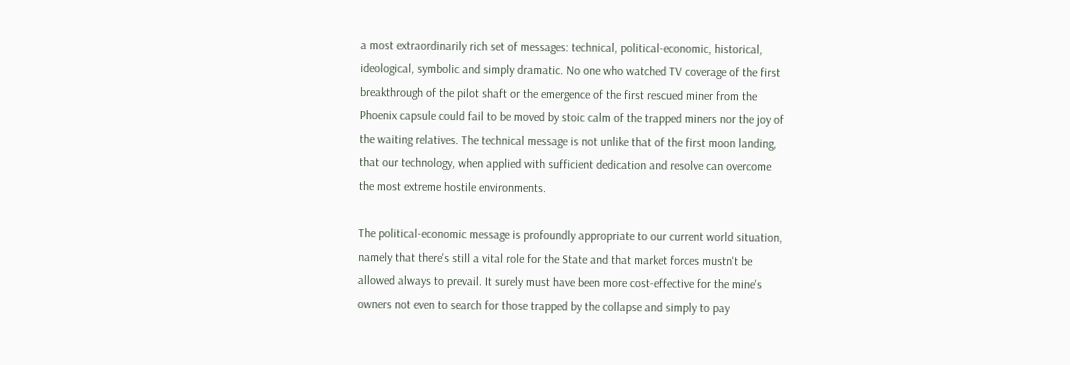a most extraordinarily rich set of messages: technical, political-economic, historical, ideological, symbolic and simply dramatic. No one who watched TV coverage of the first breakthrough of the pilot shaft or the emergence of the first rescued miner from the Phoenix capsule could fail to be moved by stoic calm of the trapped miners nor the joy of the waiting relatives. The technical message is not unlike that of the first moon landing, that our technology, when applied with sufficient dedication and resolve can overcome the most extreme hostile environments.

The political-economic message is profoundly appropriate to our current world situation, namely that there's still a vital role for the State and that market forces mustn't be allowed always to prevail. It surely must have been more cost-effective for the mine's owners not even to search for those trapped by the collapse and simply to pay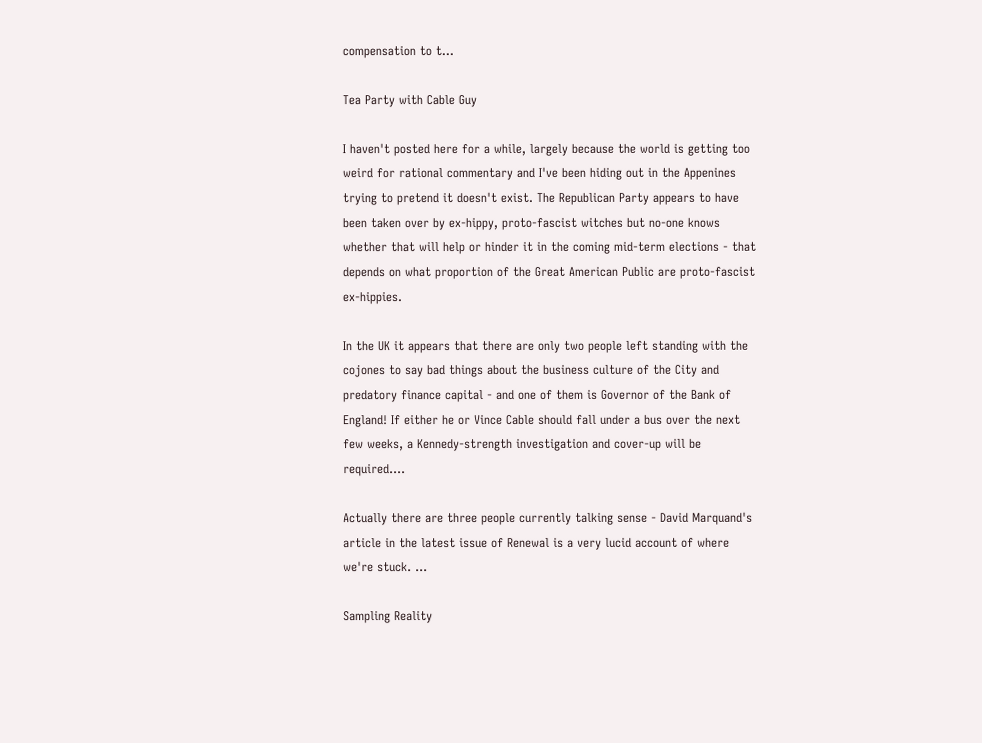compensation to t…

Tea Party with Cable Guy

I haven't posted here for a while, largely because the world is getting too weird for rational commentary and I've been hiding out in the Appenines trying to pretend it doesn't exist. The Republican Party appears to have been taken over by ex-hippy, proto-fascist witches but no-one knows whether that will help or hinder it in the coming mid-term elections - that depends on what proportion of the Great American Public are proto-fascist ex-hippies.

In the UK it appears that there are only two people left standing with the cojones to say bad things about the business culture of the City and predatory finance capital - and one of them is Governor of the Bank of England! If either he or Vince Cable should fall under a bus over the next few weeks, a Kennedy-strength investigation and cover-up will be required....

Actually there are three people currently talking sense - David Marquand's article in the latest issue of Renewal is a very lucid account of where we're stuck. …

Sampling Reality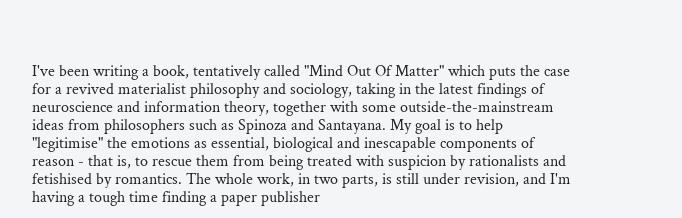I've been writing a book, tentatively called "Mind Out Of Matter" which puts the case for a revived materialist philosophy and sociology, taking in the latest findings of neuroscience and information theory, together with some outside-the-mainstream ideas from philosophers such as Spinoza and Santayana. My goal is to help "legitimise" the emotions as essential, biological and inescapable components of reason - that is, to rescue them from being treated with suspicion by rationalists and fetishised by romantics. The whole work, in two parts, is still under revision, and I'm having a tough time finding a paper publisher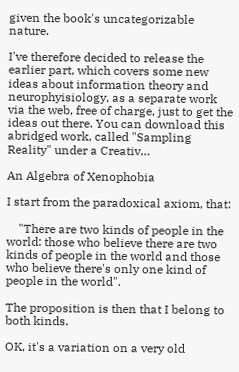given the book's uncategorizable nature.

I've therefore decided to release the earlier part, which covers some new ideas about information theory and neurophyisiology, as a separate work via the web, free of charge, just to get the ideas out there. You can download this abridged work, called "Sampling Reality" under a Creativ…

An Algebra of Xenophobia

I start from the paradoxical axiom, that:

    "There are two kinds of people in the world: those who believe there are two kinds of people in the world and those who believe there's only one kind of people in the world".

The proposition is then that I belong to both kinds.

OK, it's a variation on a very old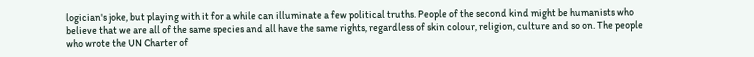logician's joke, but playing with it for a while can illuminate a few political truths. People of the second kind might be humanists who believe that we are all of the same species and all have the same rights, regardless of skin colour, religion, culture and so on. The people who wrote the UN Charter of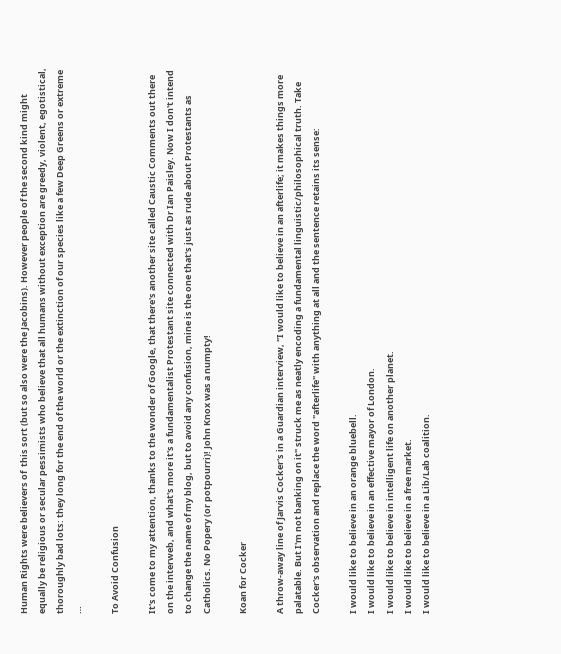Human Rights were believers of  this sort (but so also were the Jacobins). However people of the second kind might equally be religious or secular pessimists who believe that all humans without exception are greedy, violent, egotistical, thoroughly bad lots: they long for the end of the world or the extinction of our species like a few Deep Greens or extreme …

To Avoid Confusion

It's come to my attention, thanks to the wonder of Google, that there's another site called Caustic Comments out there on the interweb, and what's more it's a fundamentalist Protestant site connected with Dr Ian Paisley. Now I don't intend to change the name of my blog, but to avoid any confusion, mine is the one that's just as rude about Protestants as Catholics. No Popery (or potpourri)! John Knox was a numpty!

Koan for Cocker

A throw-away line of Jarvis Cocker's in a Guardian interview, "I would like to believe in an afterlife; it makes things more palatable. But I'm not banking on it" struck me as neatly encoding a fundamental linguistic/philosophical truth. Take Cocker's observation and replace the word "afterlife" with anything at all and the sentence retains its sense:

I would like to believe in an orange bluebell.
I would like to believe in an effective mayor of London.
I would like to believe in intelligent life on another planet.
I would like to believe in a free market.
I would like to believe in a Lib/Lab coalition.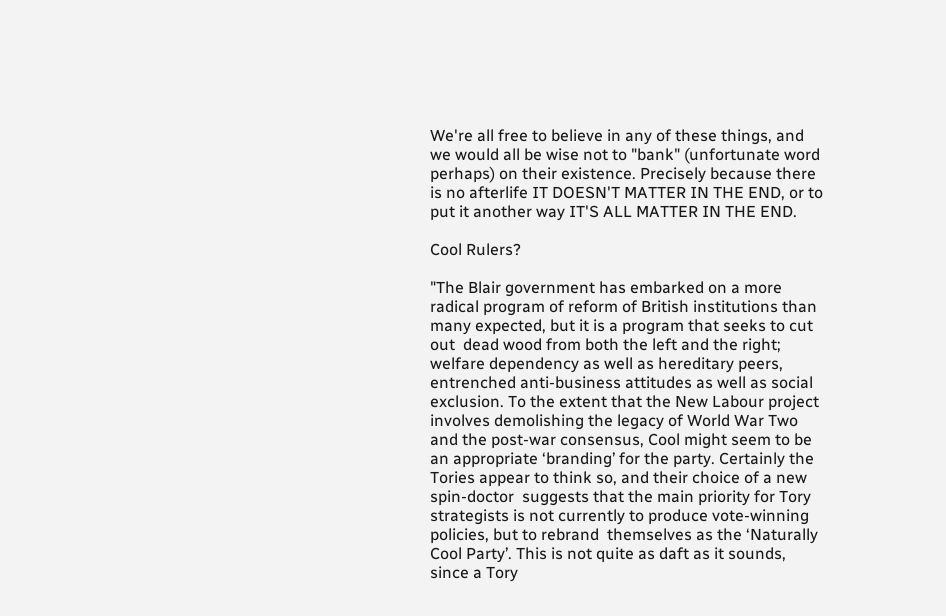We're all free to believe in any of these things, and we would all be wise not to "bank" (unfortunate word perhaps) on their existence. Precisely because there is no afterlife IT DOESN'T MATTER IN THE END, or to put it another way IT'S ALL MATTER IN THE END.

Cool Rulers?

"The Blair government has embarked on a more radical program of reform of British institutions than many expected, but it is a program that seeks to cut out  dead wood from both the left and the right; welfare dependency as well as hereditary peers, entrenched anti-business attitudes as well as social exclusion. To the extent that the New Labour project involves demolishing the legacy of World War Two and the post-war consensus, Cool might seem to be an appropriate ‘branding’ for the party. Certainly the Tories appear to think so, and their choice of a new spin-doctor  suggests that the main priority for Tory strategists is not currently to produce vote-winning policies, but to rebrand  themselves as the ‘Naturally Cool Party’. This is not quite as daft as it sounds, since a Tory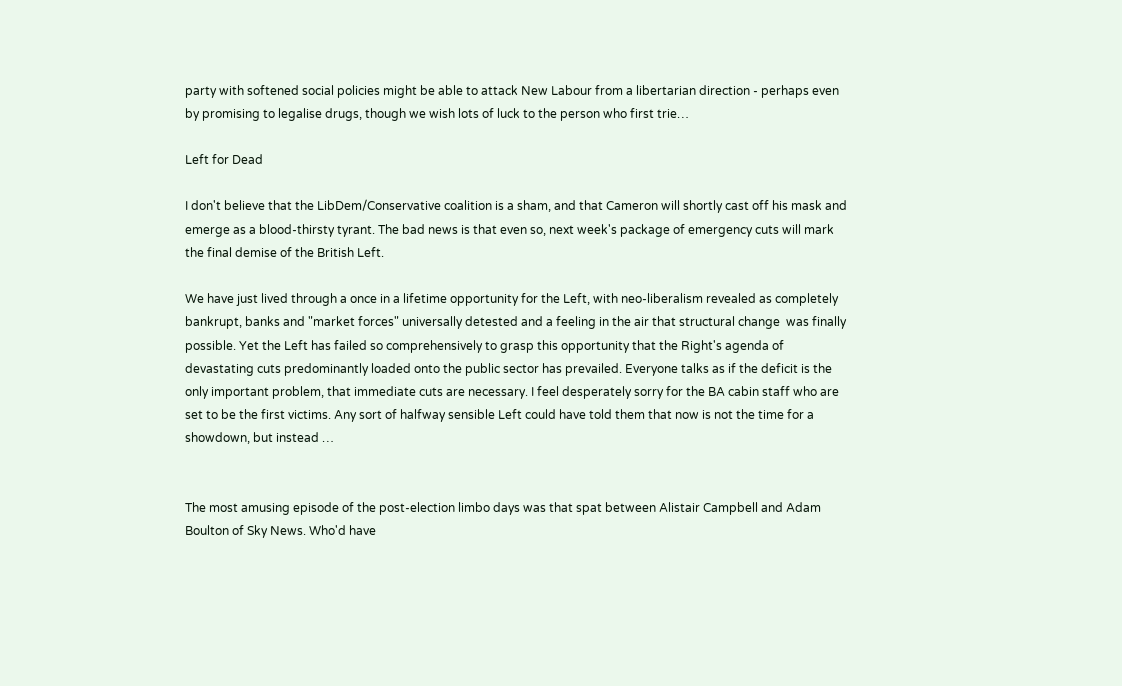party with softened social policies might be able to attack New Labour from a libertarian direction - perhaps even by promising to legalise drugs, though we wish lots of luck to the person who first trie…

Left for Dead

I don't believe that the LibDem/Conservative coalition is a sham, and that Cameron will shortly cast off his mask and emerge as a blood-thirsty tyrant. The bad news is that even so, next week's package of emergency cuts will mark the final demise of the British Left.

We have just lived through a once in a lifetime opportunity for the Left, with neo-liberalism revealed as completely bankrupt, banks and "market forces" universally detested and a feeling in the air that structural change  was finally possible. Yet the Left has failed so comprehensively to grasp this opportunity that the Right's agenda of devastating cuts predominantly loaded onto the public sector has prevailed. Everyone talks as if the deficit is the only important problem, that immediate cuts are necessary. I feel desperately sorry for the BA cabin staff who are set to be the first victims. Any sort of halfway sensible Left could have told them that now is not the time for a showdown, but instead …


The most amusing episode of the post-election limbo days was that spat between Alistair Campbell and Adam Boulton of Sky News. Who'd have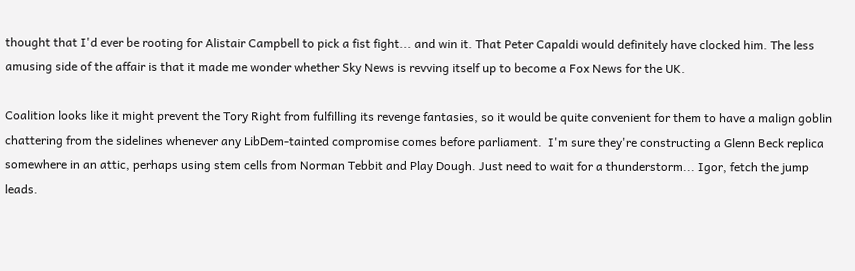thought that I'd ever be rooting for Alistair Campbell to pick a fist fight... and win it. That Peter Capaldi would definitely have clocked him. The less amusing side of the affair is that it made me wonder whether Sky News is revving itself up to become a Fox News for the UK.

Coalition looks like it might prevent the Tory Right from fulfilling its revenge fantasies, so it would be quite convenient for them to have a malign goblin chattering from the sidelines whenever any LibDem-tainted compromise comes before parliament.  I'm sure they're constructing a Glenn Beck replica somewhere in an attic, perhaps using stem cells from Norman Tebbit and Play Dough. Just need to wait for a thunderstorm... Igor, fetch the jump leads.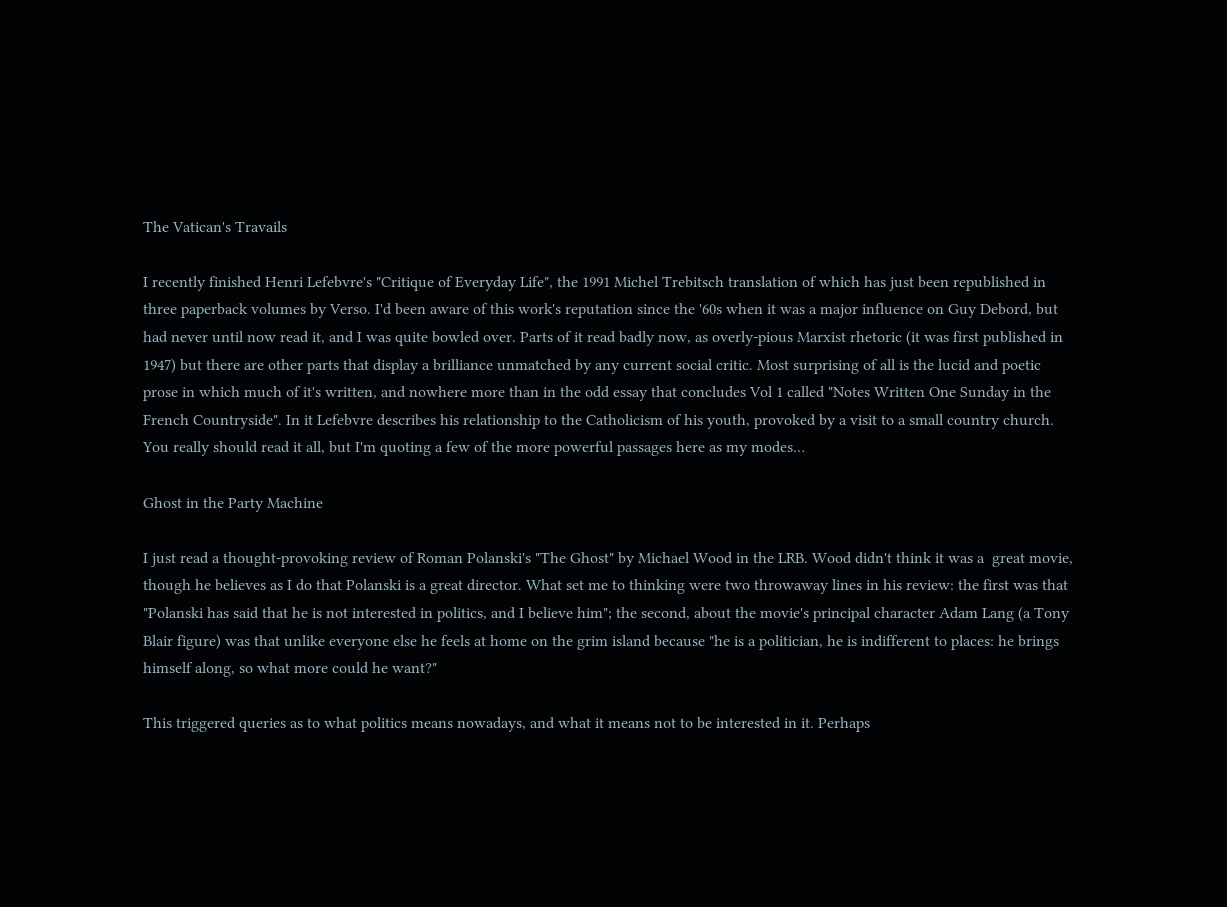The Vatican's Travails

I recently finished Henri Lefebvre's "Critique of Everyday Life", the 1991 Michel Trebitsch translation of which has just been republished in three paperback volumes by Verso. I'd been aware of this work's reputation since the '60s when it was a major influence on Guy Debord, but had never until now read it, and I was quite bowled over. Parts of it read badly now, as overly-pious Marxist rhetoric (it was first published in 1947) but there are other parts that display a brilliance unmatched by any current social critic. Most surprising of all is the lucid and poetic prose in which much of it's written, and nowhere more than in the odd essay that concludes Vol 1 called "Notes Written One Sunday in the French Countryside". In it Lefebvre describes his relationship to the Catholicism of his youth, provoked by a visit to a small country church. You really should read it all, but I'm quoting a few of the more powerful passages here as my modes…

Ghost in the Party Machine

I just read a thought-provoking review of Roman Polanski's "The Ghost" by Michael Wood in the LRB. Wood didn't think it was a  great movie, though he believes as I do that Polanski is a great director. What set me to thinking were two throwaway lines in his review: the first was that "Polanski has said that he is not interested in politics, and I believe him"; the second, about the movie's principal character Adam Lang (a Tony Blair figure) was that unlike everyone else he feels at home on the grim island because "he is a politician, he is indifferent to places: he brings himself along, so what more could he want?"

This triggered queries as to what politics means nowadays, and what it means not to be interested in it. Perhaps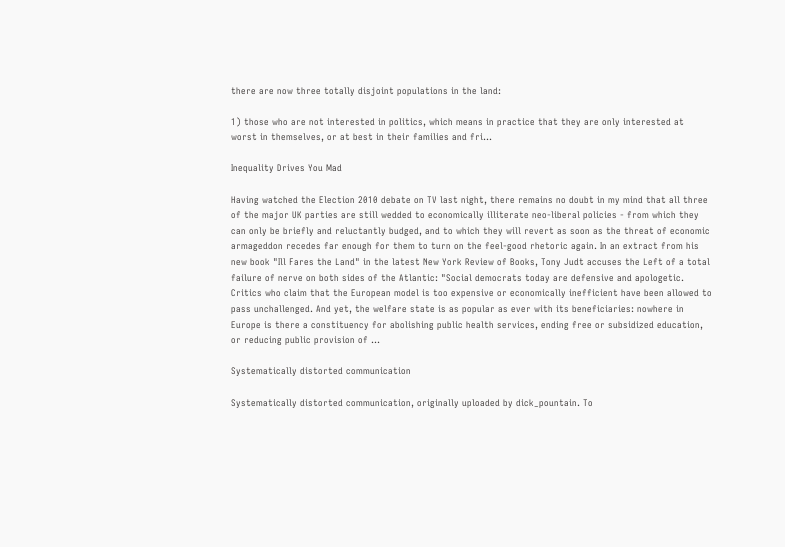there are now three totally disjoint populations in the land:

1) those who are not interested in politics, which means in practice that they are only interested at worst in themselves, or at best in their families and fri…

Inequality Drives You Mad

Having watched the Election 2010 debate on TV last night, there remains no doubt in my mind that all three of the major UK parties are still wedded to economically illiterate neo-liberal policies - from which they can only be briefly and reluctantly budged, and to which they will revert as soon as the threat of economic armageddon recedes far enough for them to turn on the feel-good rhetoric again. In an extract from his new book "Ill Fares the Land" in the latest New York Review of Books, Tony Judt accuses the Left of a total failure of nerve on both sides of the Atlantic: "Social democrats today are defensive and apologetic. Critics who claim that the European model is too expensive or economically inefficient have been allowed to pass unchallenged. And yet, the welfare state is as popular as ever with its beneficiaries: nowhere in Europe is there a constituency for abolishing public health services, ending free or subsidized education, or reducing public provision of …

Systematically distorted communication

Systematically distorted communication, originally uploaded by dick_pountain. To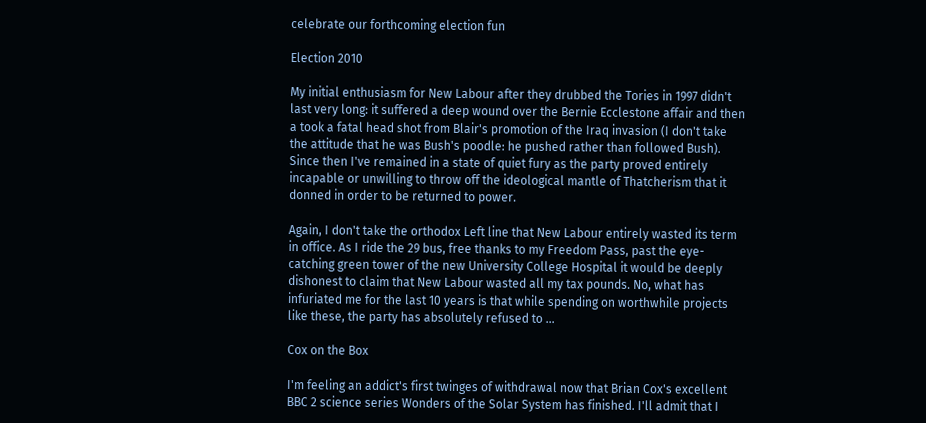celebrate our forthcoming election fun

Election 2010

My initial enthusiasm for New Labour after they drubbed the Tories in 1997 didn't last very long: it suffered a deep wound over the Bernie Ecclestone affair and then a took a fatal head shot from Blair's promotion of the Iraq invasion (I don't take the attitude that he was Bush's poodle: he pushed rather than followed Bush). Since then I've remained in a state of quiet fury as the party proved entirely incapable or unwilling to throw off the ideological mantle of Thatcherism that it donned in order to be returned to power.

Again, I don't take the orthodox Left line that New Labour entirely wasted its term in office. As I ride the 29 bus, free thanks to my Freedom Pass, past the eye-catching green tower of the new University College Hospital it would be deeply dishonest to claim that New Labour wasted all my tax pounds. No, what has infuriated me for the last 10 years is that while spending on worthwhile projects like these, the party has absolutely refused to …

Cox on the Box

I'm feeling an addict's first twinges of withdrawal now that Brian Cox's excellent BBC 2 science series Wonders of the Solar System has finished. I'll admit that I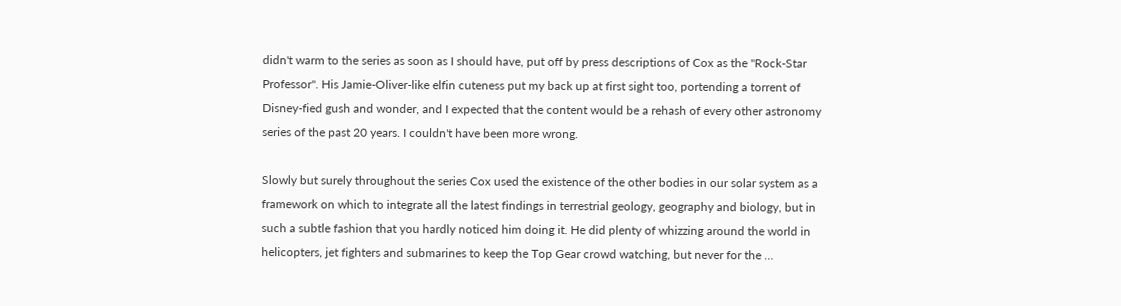didn't warm to the series as soon as I should have, put off by press descriptions of Cox as the "Rock-Star Professor". His Jamie-Oliver-like elfin cuteness put my back up at first sight too, portending a torrent of Disney-fied gush and wonder, and I expected that the content would be a rehash of every other astronomy series of the past 20 years. I couldn't have been more wrong.

Slowly but surely throughout the series Cox used the existence of the other bodies in our solar system as a framework on which to integrate all the latest findings in terrestrial geology, geography and biology, but in such a subtle fashion that you hardly noticed him doing it. He did plenty of whizzing around the world in helicopters, jet fighters and submarines to keep the Top Gear crowd watching, but never for the …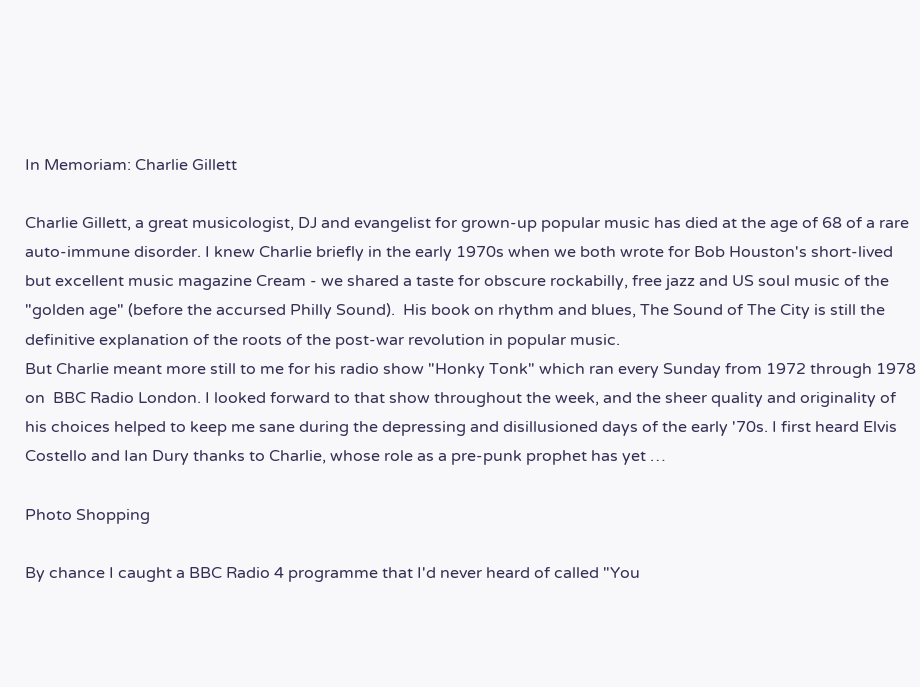In Memoriam: Charlie Gillett

Charlie Gillett, a great musicologist, DJ and evangelist for grown-up popular music has died at the age of 68 of a rare auto-immune disorder. I knew Charlie briefly in the early 1970s when we both wrote for Bob Houston's short-lived but excellent music magazine Cream - we shared a taste for obscure rockabilly, free jazz and US soul music of the "golden age" (before the accursed Philly Sound).  His book on rhythm and blues, The Sound of The City is still the definitive explanation of the roots of the post-war revolution in popular music.
But Charlie meant more still to me for his radio show "Honky Tonk" which ran every Sunday from 1972 through 1978 on  BBC Radio London. I looked forward to that show throughout the week, and the sheer quality and originality of his choices helped to keep me sane during the depressing and disillusioned days of the early '70s. I first heard Elvis Costello and Ian Dury thanks to Charlie, whose role as a pre-punk prophet has yet …

Photo Shopping

By chance I caught a BBC Radio 4 programme that I'd never heard of called "You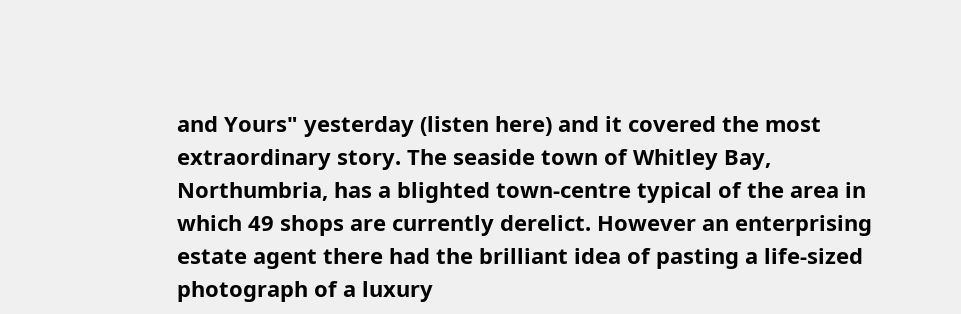and Yours" yesterday (listen here) and it covered the most extraordinary story. The seaside town of Whitley Bay, Northumbria, has a blighted town-centre typical of the area in which 49 shops are currently derelict. However an enterprising estate agent there had the brilliant idea of pasting a life-sized photograph of a luxury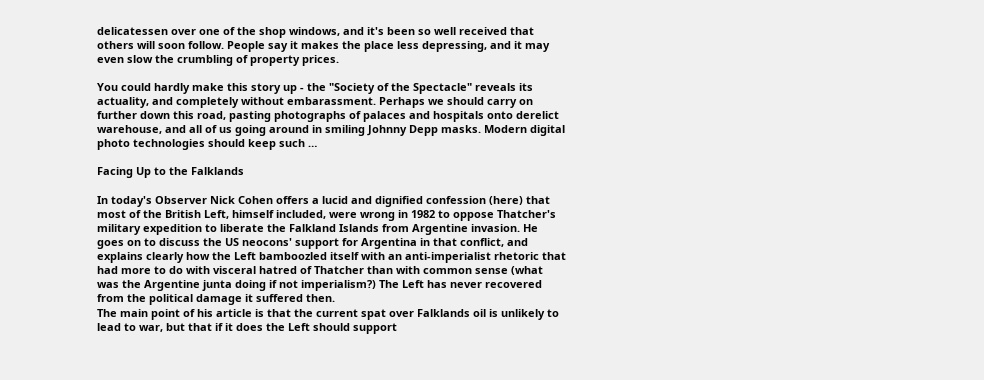delicatessen over one of the shop windows, and it's been so well received that others will soon follow. People say it makes the place less depressing, and it may even slow the crumbling of property prices.

You could hardly make this story up - the "Society of the Spectacle" reveals its actuality, and completely without embarassment. Perhaps we should carry on further down this road, pasting photographs of palaces and hospitals onto derelict warehouse, and all of us going around in smiling Johnny Depp masks. Modern digital photo technologies should keep such …

Facing Up to the Falklands

In today's Observer Nick Cohen offers a lucid and dignified confession (here) that most of the British Left, himself included, were wrong in 1982 to oppose Thatcher's military expedition to liberate the Falkland Islands from Argentine invasion. He goes on to discuss the US neocons' support for Argentina in that conflict, and explains clearly how the Left bamboozled itself with an anti-imperialist rhetoric that had more to do with visceral hatred of Thatcher than with common sense (what was the Argentine junta doing if not imperialism?) The Left has never recovered from the political damage it suffered then.
The main point of his article is that the current spat over Falklands oil is unlikely to lead to war, but that if it does the Left should support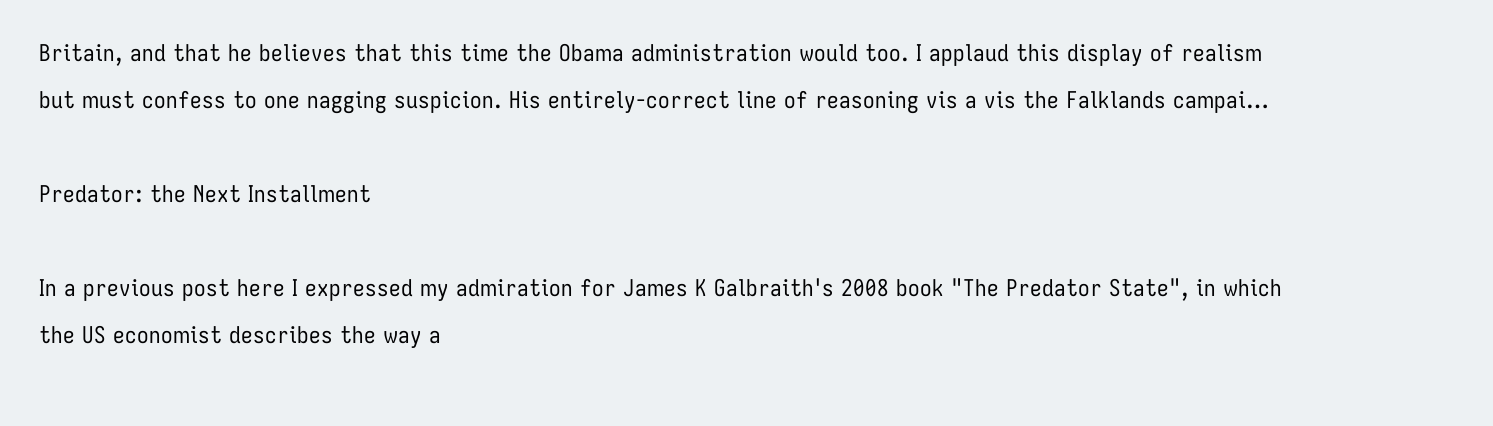Britain, and that he believes that this time the Obama administration would too. I applaud this display of realism but must confess to one nagging suspicion. His entirely-correct line of reasoning vis a vis the Falklands campai…

Predator: the Next Installment

In a previous post here I expressed my admiration for James K Galbraith's 2008 book "The Predator State", in which the US economist describes the way a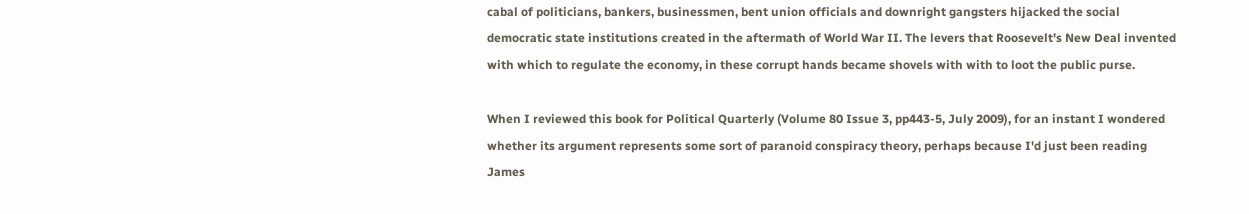cabal of politicians, bankers, businessmen, bent union officials and downright gangsters hijacked the social democratic state institutions created in the aftermath of World War II. The levers that Roosevelt's New Deal invented with which to regulate the economy, in these corrupt hands became shovels with with to loot the public purse.

When I reviewed this book for Political Quarterly (Volume 80 Issue 3, pp443-5, July 2009), for an instant I wondered whether its argument represents some sort of paranoid conspiracy theory, perhaps because I'd just been reading James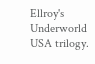Ellroy's Underworld USA trilogy.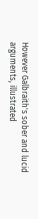However Galbraith's sober and lucid arguments, illustrated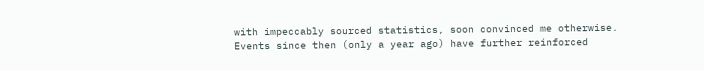with impeccably sourced statistics, soon convinced me otherwise. Events since then (only a year ago) have further reinforced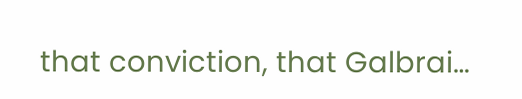that conviction, that Galbrai…